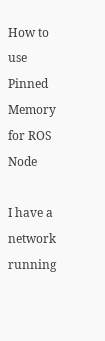How to use Pinned Memory for ROS Node

I have a network running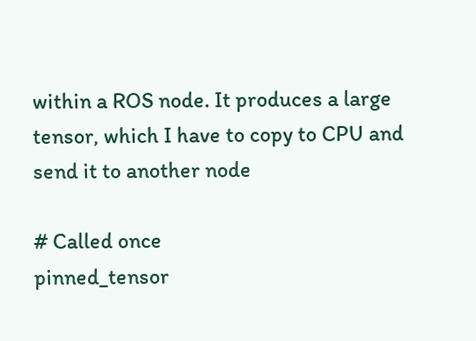within a ROS node. It produces a large tensor, which I have to copy to CPU and send it to another node

# Called once
pinned_tensor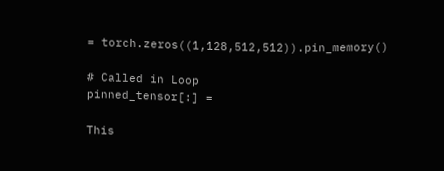= torch.zeros((1,128,512,512)).pin_memory()

# Called in Loop
pinned_tensor[:] =

This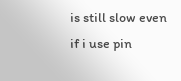is still slow even if i use pin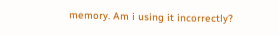memory. Am i using it incorrectly?